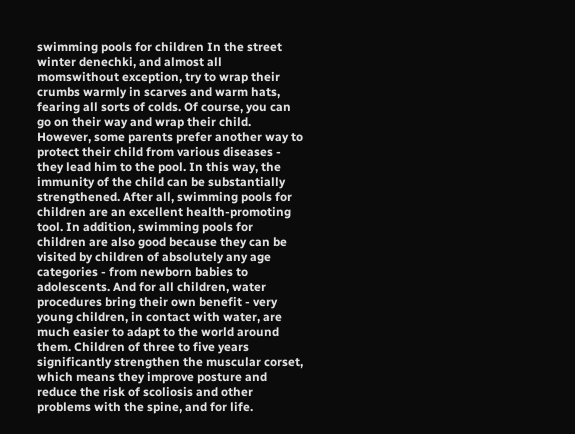swimming pools for children In the street winter denechki, and almost all momswithout exception, try to wrap their crumbs warmly in scarves and warm hats, fearing all sorts of colds. Of course, you can go on their way and wrap their child. However, some parents prefer another way to protect their child from various diseases - they lead him to the pool. In this way, the immunity of the child can be substantially strengthened. After all, swimming pools for children are an excellent health-promoting tool. In addition, swimming pools for children are also good because they can be visited by children of absolutely any age categories - from newborn babies to adolescents. And for all children, water procedures bring their own benefit - very young children, in contact with water, are much easier to adapt to the world around them. Children of three to five years significantly strengthen the muscular corset, which means they improve posture and reduce the risk of scoliosis and other problems with the spine, and for life.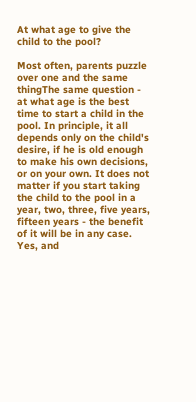At what age to give the child to the pool?

Most often, parents puzzle over one and the same thingThe same question - at what age is the best time to start a child in the pool. In principle, it all depends only on the child's desire, if he is old enough to make his own decisions, or on your own. It does not matter if you start taking the child to the pool in a year, two, three, five years, fifteen years - the benefit of it will be in any case. Yes, and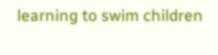learning to swim children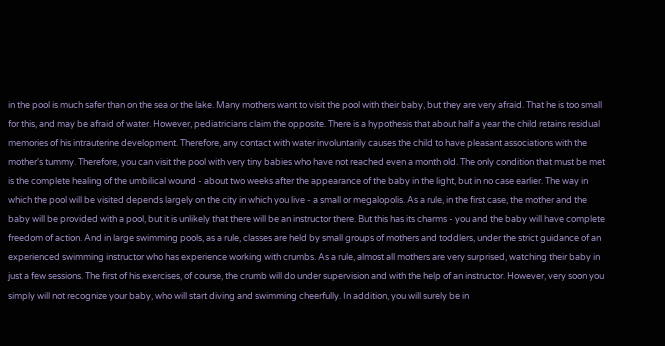in the pool is much safer than on the sea or the lake. Many mothers want to visit the pool with their baby, but they are very afraid. That he is too small for this, and may be afraid of water. However, pediatricians claim the opposite. There is a hypothesis that about half a year the child retains residual memories of his intrauterine development. Therefore, any contact with water involuntarily causes the child to have pleasant associations with the mother's tummy. Therefore, you can visit the pool with very tiny babies who have not reached even a month old. The only condition that must be met is the complete healing of the umbilical wound - about two weeks after the appearance of the baby in the light, but in no case earlier. The way in which the pool will be visited depends largely on the city in which you live - a small or megalopolis. As a rule, in the first case, the mother and the baby will be provided with a pool, but it is unlikely that there will be an instructor there. But this has its charms - you and the baby will have complete freedom of action. And in large swimming pools, as a rule, classes are held by small groups of mothers and toddlers, under the strict guidance of an experienced swimming instructor who has experience working with crumbs. As a rule, almost all mothers are very surprised, watching their baby in just a few sessions. The first of his exercises, of course, the crumb will do under supervision and with the help of an instructor. However, very soon you simply will not recognize your baby, who will start diving and swimming cheerfully. In addition, you will surely be in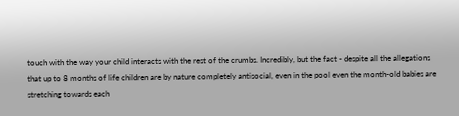touch with the way your child interacts with the rest of the crumbs. Incredibly, but the fact - despite all the allegations that up to 8 months of life children are by nature completely antisocial, even in the pool even the month-old babies are stretching towards each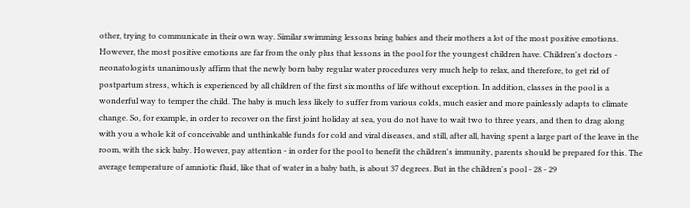other, trying to communicate in their own way. Similar swimming lessons bring babies and their mothers a lot of the most positive emotions. However, the most positive emotions are far from the only plus that lessons in the pool for the youngest children have. Children's doctors - neonatologists unanimously affirm that the newly born baby regular water procedures very much help to relax, and therefore, to get rid of postpartum stress, which is experienced by all children of the first six months of life without exception. In addition, classes in the pool is a wonderful way to temper the child. The baby is much less likely to suffer from various colds, much easier and more painlessly adapts to climate change. So, for example, in order to recover on the first joint holiday at sea, you do not have to wait two to three years, and then to drag along with you a whole kit of conceivable and unthinkable funds for cold and viral diseases, and still, after all, having spent a large part of the leave in the room, with the sick baby. However, pay attention - in order for the pool to benefit the children's immunity, parents should be prepared for this. The average temperature of amniotic fluid, like that of water in a baby bath, is about 37 degrees. But in the children's pool - 28 - 29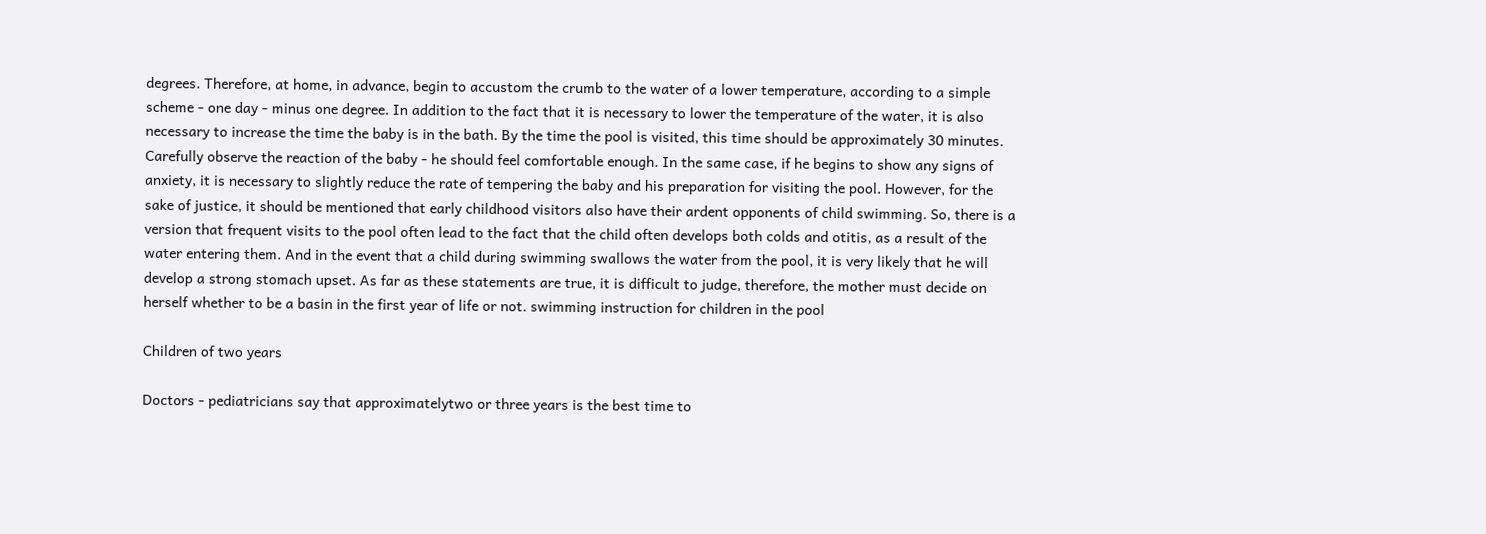degrees. Therefore, at home, in advance, begin to accustom the crumb to the water of a lower temperature, according to a simple scheme - one day - minus one degree. In addition to the fact that it is necessary to lower the temperature of the water, it is also necessary to increase the time the baby is in the bath. By the time the pool is visited, this time should be approximately 30 minutes. Carefully observe the reaction of the baby - he should feel comfortable enough. In the same case, if he begins to show any signs of anxiety, it is necessary to slightly reduce the rate of tempering the baby and his preparation for visiting the pool. However, for the sake of justice, it should be mentioned that early childhood visitors also have their ardent opponents of child swimming. So, there is a version that frequent visits to the pool often lead to the fact that the child often develops both colds and otitis, as a result of the water entering them. And in the event that a child during swimming swallows the water from the pool, it is very likely that he will develop a strong stomach upset. As far as these statements are true, it is difficult to judge, therefore, the mother must decide on herself whether to be a basin in the first year of life or not. swimming instruction for children in the pool

Children of two years

Doctors - pediatricians say that approximatelytwo or three years is the best time to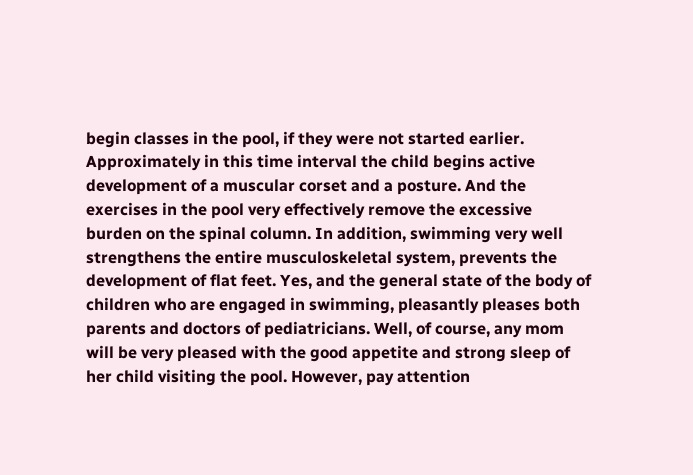begin classes in the pool, if they were not started earlier. Approximately in this time interval the child begins active development of a muscular corset and a posture. And the exercises in the pool very effectively remove the excessive burden on the spinal column. In addition, swimming very well strengthens the entire musculoskeletal system, prevents the development of flat feet. Yes, and the general state of the body of children who are engaged in swimming, pleasantly pleases both parents and doctors of pediatricians. Well, of course, any mom will be very pleased with the good appetite and strong sleep of her child visiting the pool. However, pay attention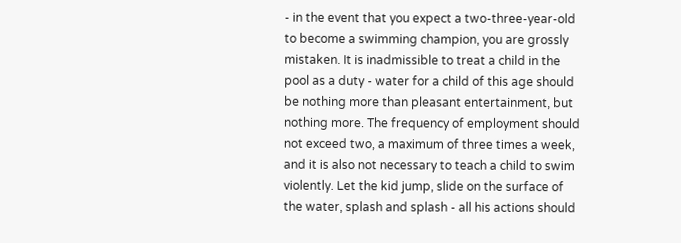- in the event that you expect a two-three-year-old to become a swimming champion, you are grossly mistaken. It is inadmissible to treat a child in the pool as a duty - water for a child of this age should be nothing more than pleasant entertainment, but nothing more. The frequency of employment should not exceed two, a maximum of three times a week, and it is also not necessary to teach a child to swim violently. Let the kid jump, slide on the surface of the water, splash and splash - all his actions should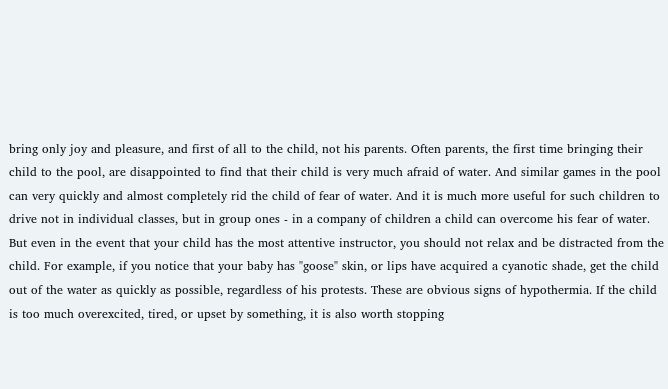bring only joy and pleasure, and first of all to the child, not his parents. Often parents, the first time bringing their child to the pool, are disappointed to find that their child is very much afraid of water. And similar games in the pool can very quickly and almost completely rid the child of fear of water. And it is much more useful for such children to drive not in individual classes, but in group ones - in a company of children a child can overcome his fear of water. But even in the event that your child has the most attentive instructor, you should not relax and be distracted from the child. For example, if you notice that your baby has "goose" skin, or lips have acquired a cyanotic shade, get the child out of the water as quickly as possible, regardless of his protests. These are obvious signs of hypothermia. If the child is too much overexcited, tired, or upset by something, it is also worth stopping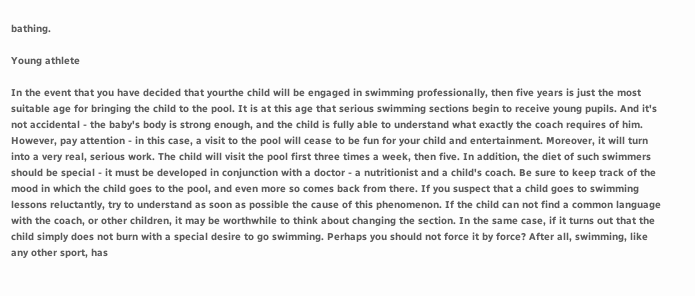bathing.

Young athlete

In the event that you have decided that yourthe child will be engaged in swimming professionally, then five years is just the most suitable age for bringing the child to the pool. It is at this age that serious swimming sections begin to receive young pupils. And it's not accidental - the baby's body is strong enough, and the child is fully able to understand what exactly the coach requires of him. However, pay attention - in this case, a visit to the pool will cease to be fun for your child and entertainment. Moreover, it will turn into a very real, serious work. The child will visit the pool first three times a week, then five. In addition, the diet of such swimmers should be special - it must be developed in conjunction with a doctor - a nutritionist and a child's coach. Be sure to keep track of the mood in which the child goes to the pool, and even more so comes back from there. If you suspect that a child goes to swimming lessons reluctantly, try to understand as soon as possible the cause of this phenomenon. If the child can not find a common language with the coach, or other children, it may be worthwhile to think about changing the section. In the same case, if it turns out that the child simply does not burn with a special desire to go swimming. Perhaps you should not force it by force? After all, swimming, like any other sport, has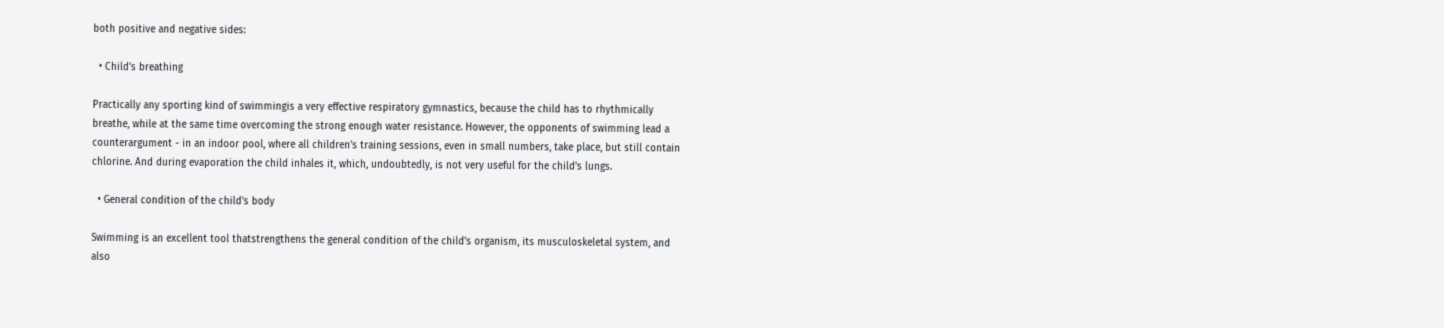both positive and negative sides:

  • Child's breathing

Practically any sporting kind of swimmingis a very effective respiratory gymnastics, because the child has to rhythmically breathe, while at the same time overcoming the strong enough water resistance. However, the opponents of swimming lead a counterargument - in an indoor pool, where all children's training sessions, even in small numbers, take place, but still contain chlorine. And during evaporation the child inhales it, which, undoubtedly, is not very useful for the child's lungs.

  • General condition of the child's body

Swimming is an excellent tool thatstrengthens the general condition of the child's organism, its musculoskeletal system, and also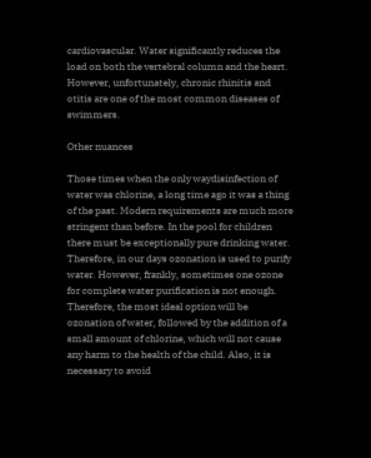cardiovascular. Water significantly reduces the load on both the vertebral column and the heart. However, unfortunately, chronic rhinitis and otitis are one of the most common diseases of swimmers.

Other nuances

Those times when the only waydisinfection of water was chlorine, a long time ago it was a thing of the past. Modern requirements are much more stringent than before. In the pool for children there must be exceptionally pure drinking water. Therefore, in our days ozonation is used to purify water. However, frankly, sometimes one ozone for complete water purification is not enough. Therefore, the most ideal option will be ozonation of water, followed by the addition of a small amount of chlorine, which will not cause any harm to the health of the child. Also, it is necessary to avoid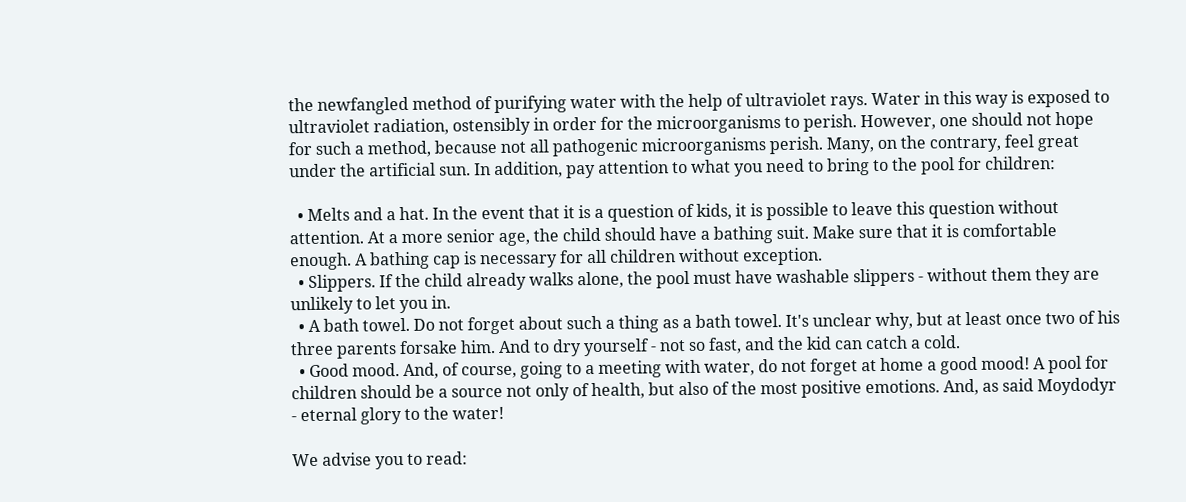the newfangled method of purifying water with the help of ultraviolet rays. Water in this way is exposed to ultraviolet radiation, ostensibly in order for the microorganisms to perish. However, one should not hope for such a method, because not all pathogenic microorganisms perish. Many, on the contrary, feel great under the artificial sun. In addition, pay attention to what you need to bring to the pool for children:

  • Melts and a hat. In the event that it is a question of kids, it is possible to leave this question without attention. At a more senior age, the child should have a bathing suit. Make sure that it is comfortable enough. A bathing cap is necessary for all children without exception.
  • Slippers. If the child already walks alone, the pool must have washable slippers - without them they are unlikely to let you in.
  • A bath towel. Do not forget about such a thing as a bath towel. It's unclear why, but at least once two of his three parents forsake him. And to dry yourself - not so fast, and the kid can catch a cold.
  • Good mood. And, of course, going to a meeting with water, do not forget at home a good mood! A pool for children should be a source not only of health, but also of the most positive emotions. And, as said Moydodyr - eternal glory to the water!

We advise you to read: